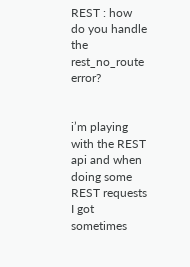REST : how do you handle the rest_no_route error?


i’m playing with the REST api and when doing some REST requests I got sometimes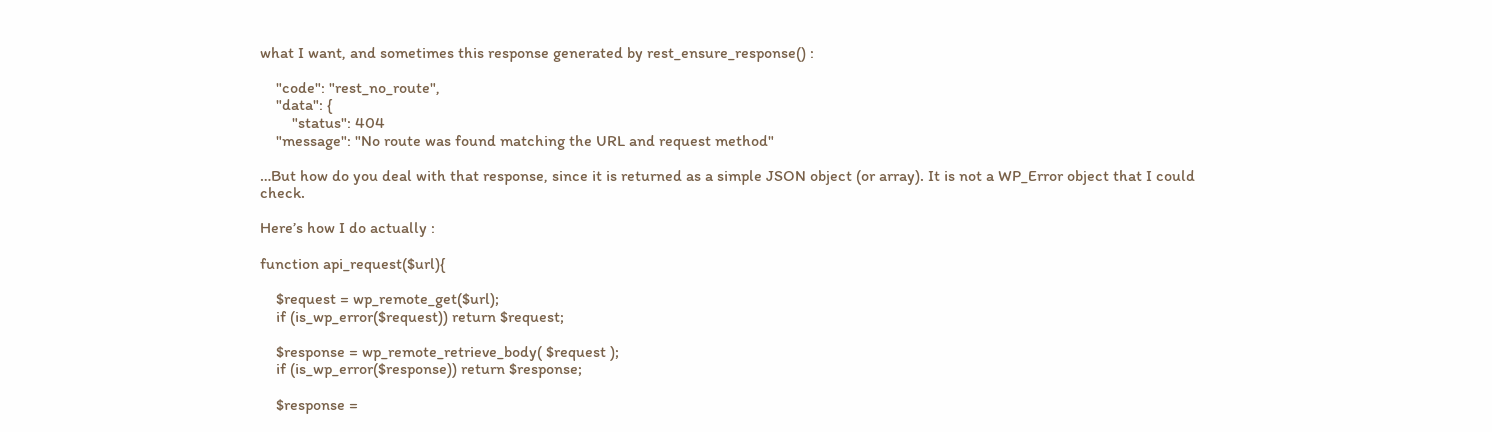what I want, and sometimes this response generated by rest_ensure_response() :

    "code": "rest_no_route",
    "data": {
        "status": 404
    "message": "No route was found matching the URL and request method"

…But how do you deal with that response, since it is returned as a simple JSON object (or array). It is not a WP_Error object that I could check.

Here’s how I do actually :

function api_request($url){

    $request = wp_remote_get($url);
    if (is_wp_error($request)) return $request;

    $response = wp_remote_retrieve_body( $request );
    if (is_wp_error($response)) return $response;

    $response =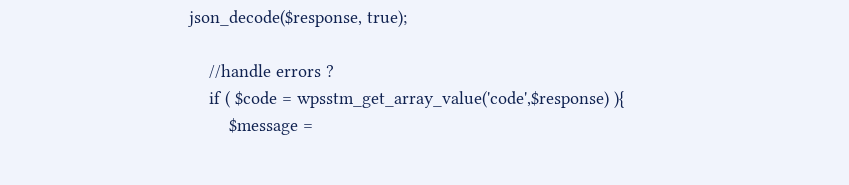json_decode($response, true);

    //handle errors ?
    if ( $code = wpsstm_get_array_value('code',$response) ){
        $message =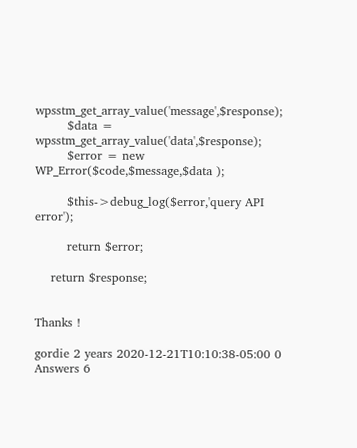wpsstm_get_array_value('message',$response);
        $data = wpsstm_get_array_value('data',$response);
        $error = new WP_Error($code,$message,$data );

        $this->debug_log($error,'query API error');

        return $error;

    return $response;


Thanks !

gordie 2 years 2020-12-21T10:10:38-05:00 0 Answers 6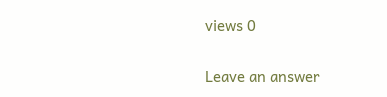views 0

Leave an answer